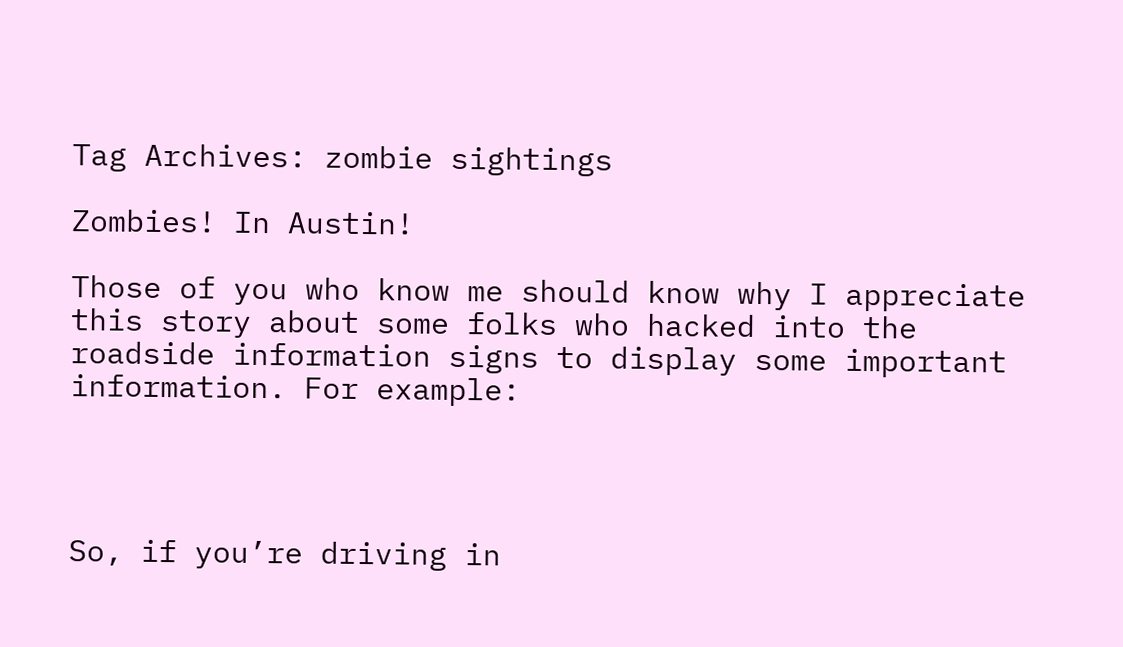Tag Archives: zombie sightings

Zombies! In Austin!

Those of you who know me should know why I appreciate this story about some folks who hacked into the roadside information signs to display some important information. For example:




So, if you’re driving in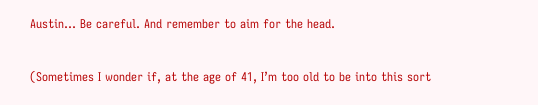Austin… Be careful. And remember to aim for the head.

(Sometimes I wonder if, at the age of 41, I’m too old to be into this sort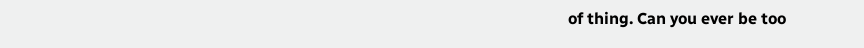of thing. Can you ever be too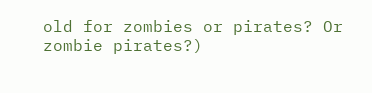old for zombies or pirates? Or zombie pirates?)